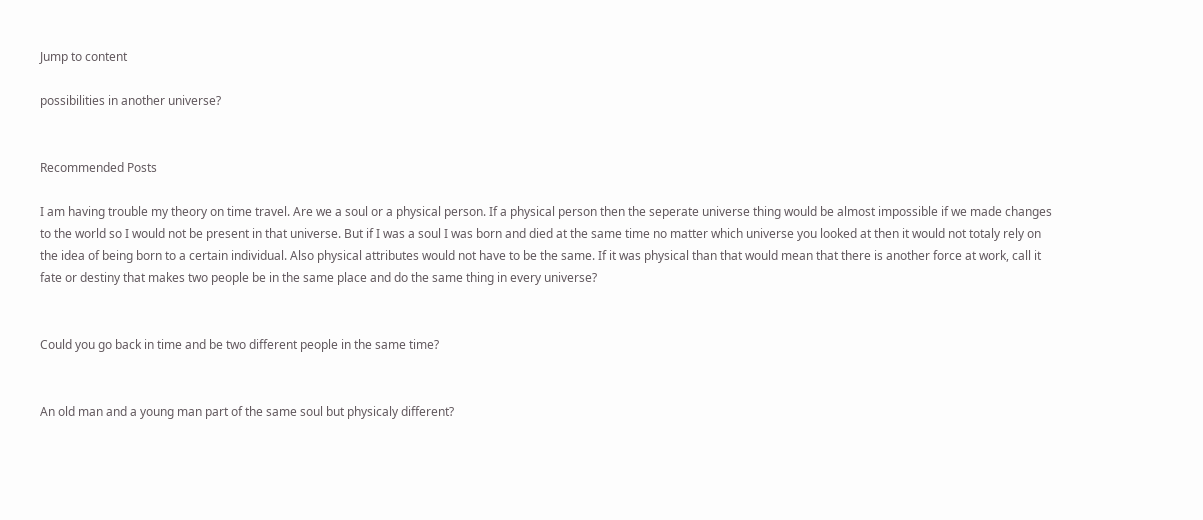Jump to content

possibilities in another universe?


Recommended Posts

I am having trouble my theory on time travel. Are we a soul or a physical person. If a physical person then the seperate universe thing would be almost impossible if we made changes to the world so I would not be present in that universe. But if I was a soul I was born and died at the same time no matter which universe you looked at then it would not totaly rely on the idea of being born to a certain individual. Also physical attributes would not have to be the same. If it was physical than that would mean that there is another force at work, call it fate or destiny that makes two people be in the same place and do the same thing in every universe?


Could you go back in time and be two different people in the same time?


An old man and a young man part of the same soul but physicaly different?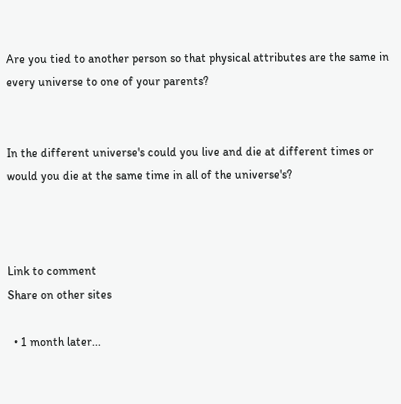Are you tied to another person so that physical attributes are the same in every universe to one of your parents?


In the different universe's could you live and die at different times or would you die at the same time in all of the universe's?



Link to comment
Share on other sites

  • 1 month later...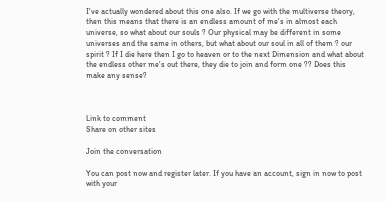I've actually wondered about this one also. If we go with the multiverse theory, then this means that there is an endless amount of me's in almost each universe, so what about our souls ? Our physical may be different in some universes and the same in others, but what about our soul in all of them ? our spirit ? If I die here then I go to heaven or to the next Dimension and what about the endless other me's out there, they die to join and form one ?? Does this make any sense?



Link to comment
Share on other sites

Join the conversation

You can post now and register later. If you have an account, sign in now to post with your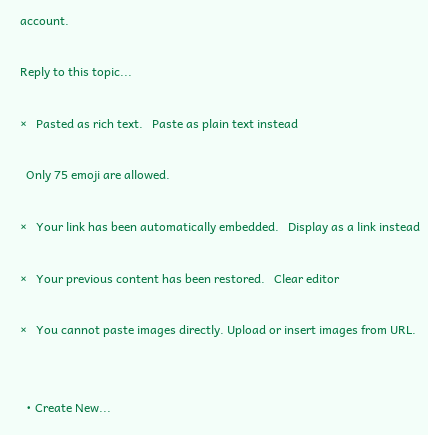account.

Reply to this topic...

×   Pasted as rich text.   Paste as plain text instead

  Only 75 emoji are allowed.

×   Your link has been automatically embedded.   Display as a link instead

×   Your previous content has been restored.   Clear editor

×   You cannot paste images directly. Upload or insert images from URL.


  • Create New...